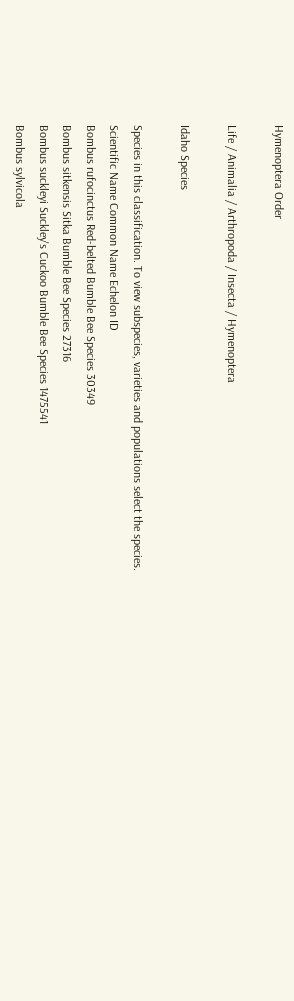Hymenoptera Order

Life / Animalia / Arthropoda / Insecta / Hymenoptera

Idaho Species

Species in this classification. To view subspecies, varieties and populations select the species.
Scientific Name Common Name Echelon ID
Bombus rufocinctus Red-belted Bumble Bee Species 30349
Bombus sitkensis Sitka Bumble Bee Species 27316
Bombus suckleyi Suckley's Cuckoo Bumble Bee Species 1475541
Bombus sylvicola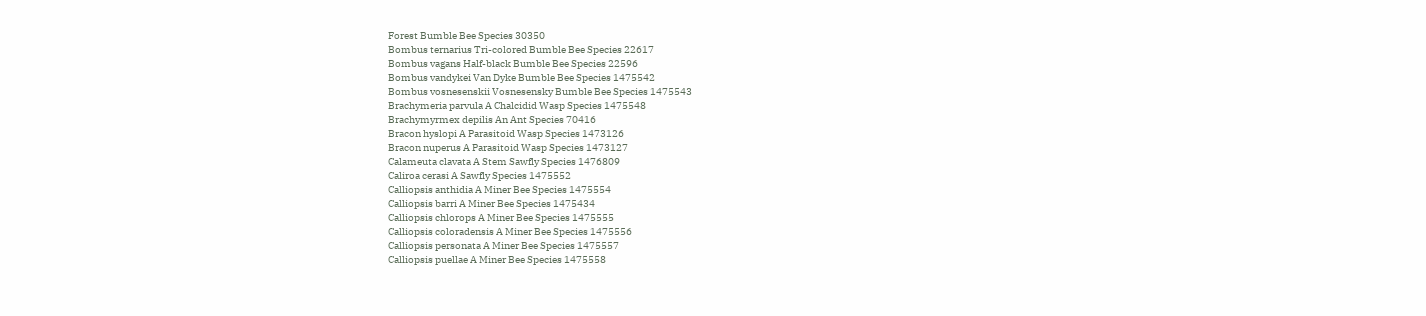Forest Bumble Bee Species 30350
Bombus ternarius Tri-colored Bumble Bee Species 22617
Bombus vagans Half-black Bumble Bee Species 22596
Bombus vandykei Van Dyke Bumble Bee Species 1475542
Bombus vosnesenskii Vosnesensky Bumble Bee Species 1475543
Brachymeria parvula A Chalcidid Wasp Species 1475548
Brachymyrmex depilis An Ant Species 70416
Bracon hyslopi A Parasitoid Wasp Species 1473126
Bracon nuperus A Parasitoid Wasp Species 1473127
Calameuta clavata A Stem Sawfly Species 1476809
Caliroa cerasi A Sawfly Species 1475552
Calliopsis anthidia A Miner Bee Species 1475554
Calliopsis barri A Miner Bee Species 1475434
Calliopsis chlorops A Miner Bee Species 1475555
Calliopsis coloradensis A Miner Bee Species 1475556
Calliopsis personata A Miner Bee Species 1475557
Calliopsis puellae A Miner Bee Species 1475558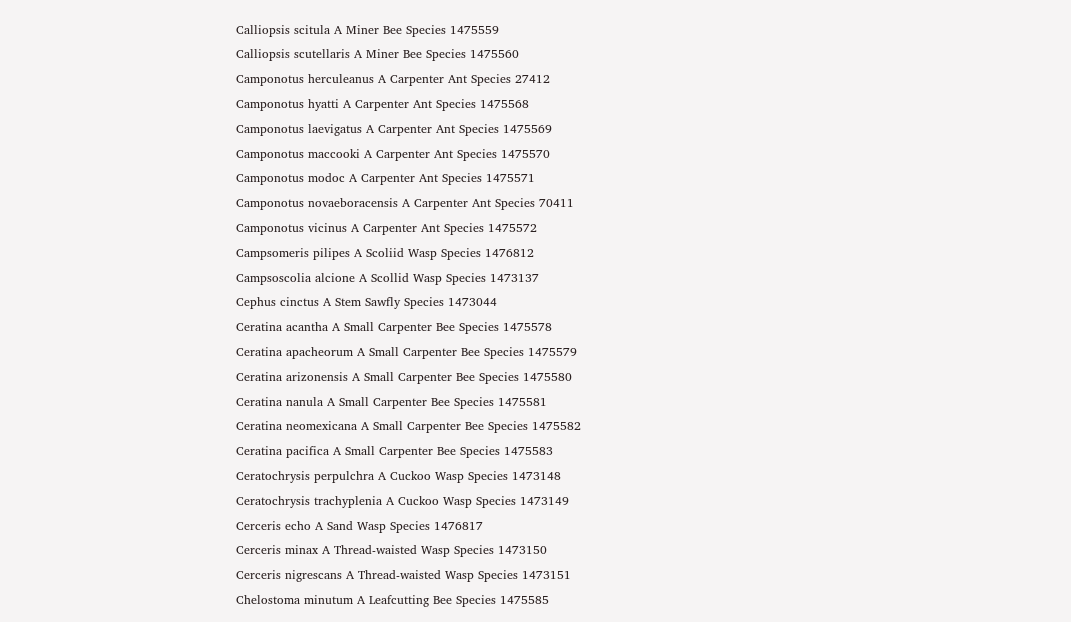Calliopsis scitula A Miner Bee Species 1475559
Calliopsis scutellaris A Miner Bee Species 1475560
Camponotus herculeanus A Carpenter Ant Species 27412
Camponotus hyatti A Carpenter Ant Species 1475568
Camponotus laevigatus A Carpenter Ant Species 1475569
Camponotus maccooki A Carpenter Ant Species 1475570
Camponotus modoc A Carpenter Ant Species 1475571
Camponotus novaeboracensis A Carpenter Ant Species 70411
Camponotus vicinus A Carpenter Ant Species 1475572
Campsomeris pilipes A Scoliid Wasp Species 1476812
Campsoscolia alcione A Scollid Wasp Species 1473137
Cephus cinctus A Stem Sawfly Species 1473044
Ceratina acantha A Small Carpenter Bee Species 1475578
Ceratina apacheorum A Small Carpenter Bee Species 1475579
Ceratina arizonensis A Small Carpenter Bee Species 1475580
Ceratina nanula A Small Carpenter Bee Species 1475581
Ceratina neomexicana A Small Carpenter Bee Species 1475582
Ceratina pacifica A Small Carpenter Bee Species 1475583
Ceratochrysis perpulchra A Cuckoo Wasp Species 1473148
Ceratochrysis trachyplenia A Cuckoo Wasp Species 1473149
Cerceris echo A Sand Wasp Species 1476817
Cerceris minax A Thread-waisted Wasp Species 1473150
Cerceris nigrescans A Thread-waisted Wasp Species 1473151
Chelostoma minutum A Leafcutting Bee Species 1475585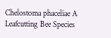Chelostoma phaceliae A Leafcutting Bee Species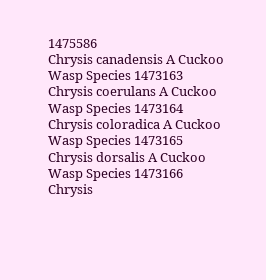1475586
Chrysis canadensis A Cuckoo Wasp Species 1473163
Chrysis coerulans A Cuckoo Wasp Species 1473164
Chrysis coloradica A Cuckoo Wasp Species 1473165
Chrysis dorsalis A Cuckoo Wasp Species 1473166
Chrysis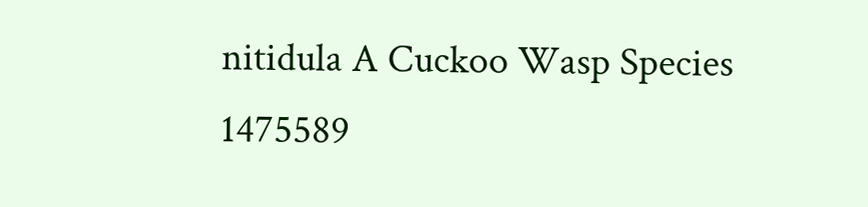nitidula A Cuckoo Wasp Species 1475589